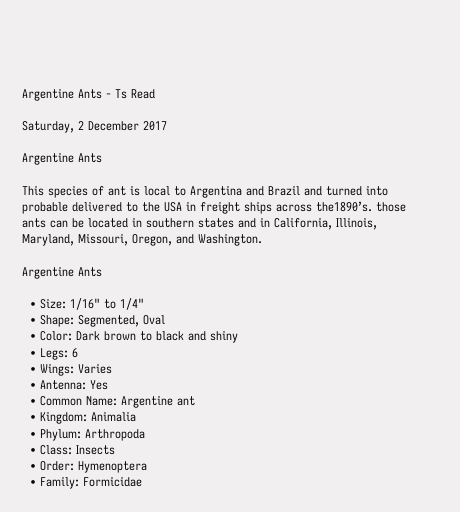Argentine Ants - Ts Read

Saturday, 2 December 2017

Argentine Ants

This species of ant is local to Argentina and Brazil and turned into probable delivered to the USA in freight ships across the1890’s. those ants can be located in southern states and in California, Illinois, Maryland, Missouri, Oregon, and Washington.

Argentine Ants

  • Size: 1/16" to 1/4"
  • Shape: Segmented, Oval
  • Color: Dark brown to black and shiny
  • Legs: 6
  • Wings: Varies
  • Antenna: Yes
  • Common Name: Argentine ant
  • Kingdom: Animalia
  • Phylum: Arthropoda
  • Class: Insects
  • Order: Hymenoptera
  • Family: Formicidae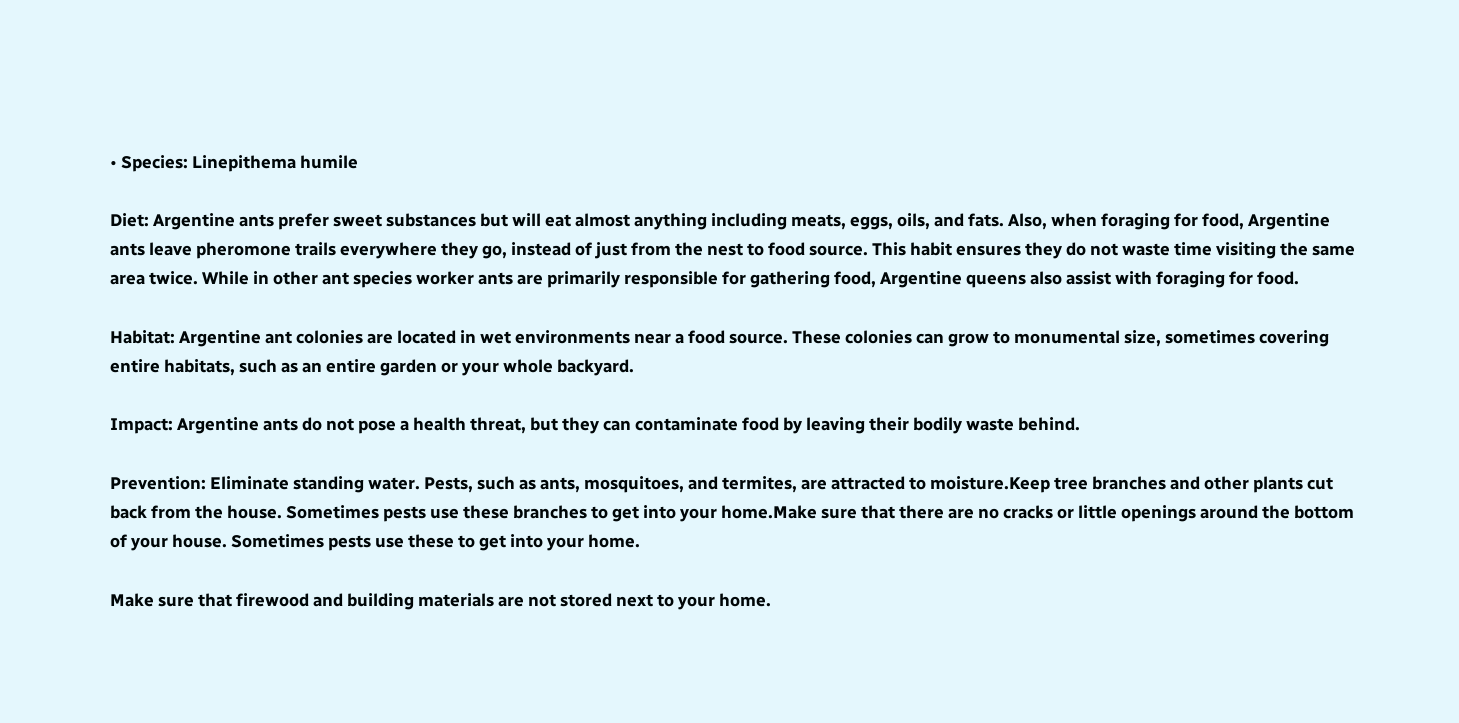• Species: Linepithema humile

Diet: Argentine ants prefer sweet substances but will eat almost anything including meats, eggs, oils, and fats. Also, when foraging for food, Argentine ants leave pheromone trails everywhere they go, instead of just from the nest to food source. This habit ensures they do not waste time visiting the same area twice. While in other ant species worker ants are primarily responsible for gathering food, Argentine queens also assist with foraging for food.

Habitat: Argentine ant colonies are located in wet environments near a food source. These colonies can grow to monumental size, sometimes covering entire habitats, such as an entire garden or your whole backyard.

Impact: Argentine ants do not pose a health threat, but they can contaminate food by leaving their bodily waste behind.

Prevention: Eliminate standing water. Pests, such as ants, mosquitoes, and termites, are attracted to moisture.Keep tree branches and other plants cut back from the house. Sometimes pests use these branches to get into your home.Make sure that there are no cracks or little openings around the bottom of your house. Sometimes pests use these to get into your home.

Make sure that firewood and building materials are not stored next to your home.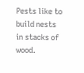Pests like to build nests in stacks of wood.